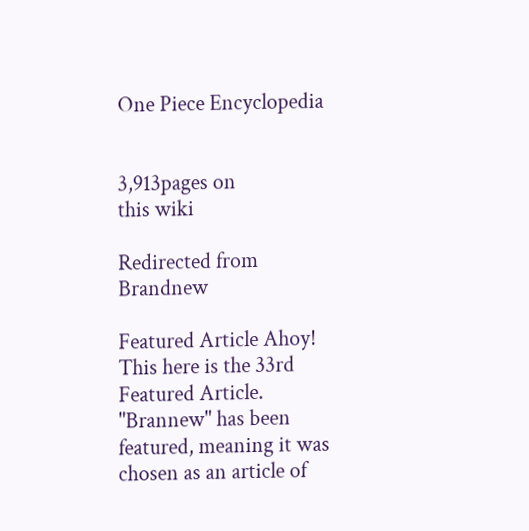One Piece Encyclopedia


3,913pages on
this wiki

Redirected from Brandnew

Featured Article Ahoy! This here is the 33rd Featured Article.
"Brannew" has been featured, meaning it was chosen as an article of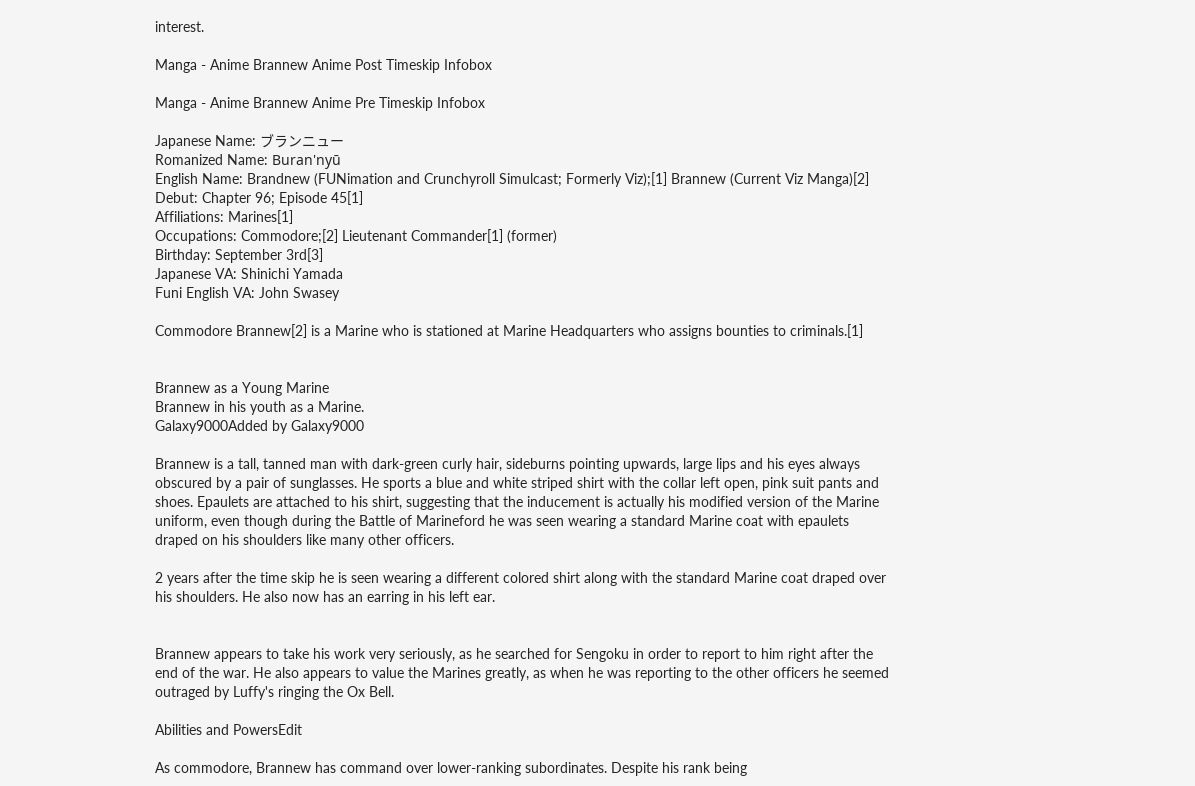interest.

Manga - Anime Brannew Anime Post Timeskip Infobox

Manga - Anime Brannew Anime Pre Timeskip Infobox

Japanese Name: ブランニュー
Romanized Name: Buran'nyū
English Name: Brandnew (FUNimation and Crunchyroll Simulcast; Formerly Viz);[1] Brannew (Current Viz Manga)[2]
Debut: Chapter 96; Episode 45[1]
Affiliations: Marines[1]
Occupations: Commodore;[2] Lieutenant Commander[1] (former)
Birthday: September 3rd[3]
Japanese VA: Shinichi Yamada
Funi English VA: John Swasey

Commodore Brannew[2] is a Marine who is stationed at Marine Headquarters who assigns bounties to criminals.[1]


Brannew as a Young Marine
Brannew in his youth as a Marine.
Galaxy9000Added by Galaxy9000

Brannew is a tall, tanned man with dark-green curly hair, sideburns pointing upwards, large lips and his eyes always obscured by a pair of sunglasses. He sports a blue and white striped shirt with the collar left open, pink suit pants and shoes. Epaulets are attached to his shirt, suggesting that the inducement is actually his modified version of the Marine uniform, even though during the Battle of Marineford he was seen wearing a standard Marine coat with epaulets draped on his shoulders like many other officers.

2 years after the time skip he is seen wearing a different colored shirt along with the standard Marine coat draped over his shoulders. He also now has an earring in his left ear.


Brannew appears to take his work very seriously, as he searched for Sengoku in order to report to him right after the end of the war. He also appears to value the Marines greatly, as when he was reporting to the other officers he seemed outraged by Luffy's ringing the Ox Bell.

Abilities and PowersEdit

As commodore, Brannew has command over lower-ranking subordinates. Despite his rank being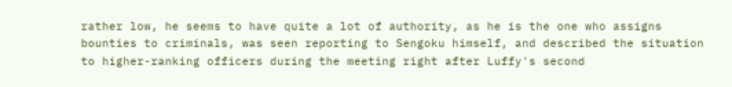rather low, he seems to have quite a lot of authority, as he is the one who assigns bounties to criminals, was seen reporting to Sengoku himself, and described the situation to higher-ranking officers during the meeting right after Luffy's second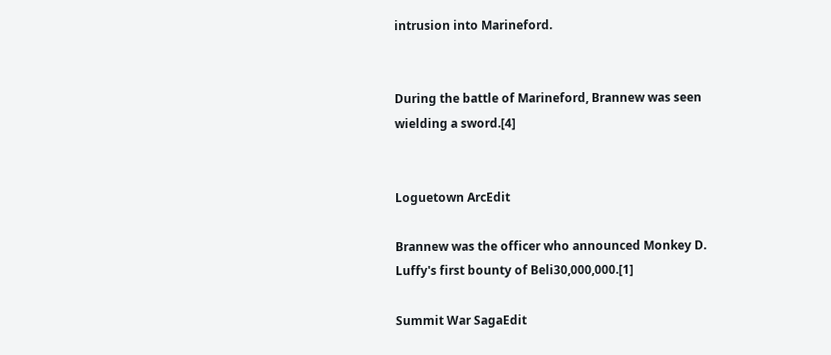intrusion into Marineford.


During the battle of Marineford, Brannew was seen wielding a sword.[4]


Loguetown ArcEdit

Brannew was the officer who announced Monkey D. Luffy's first bounty of Beli30,000,000.[1]

Summit War SagaEdit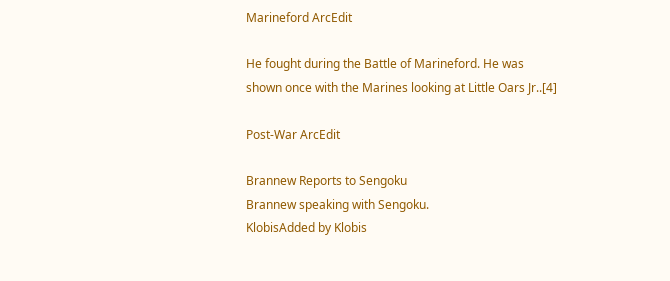Marineford ArcEdit

He fought during the Battle of Marineford. He was shown once with the Marines looking at Little Oars Jr..[4]

Post-War ArcEdit

Brannew Reports to Sengoku
Brannew speaking with Sengoku.
KlobisAdded by Klobis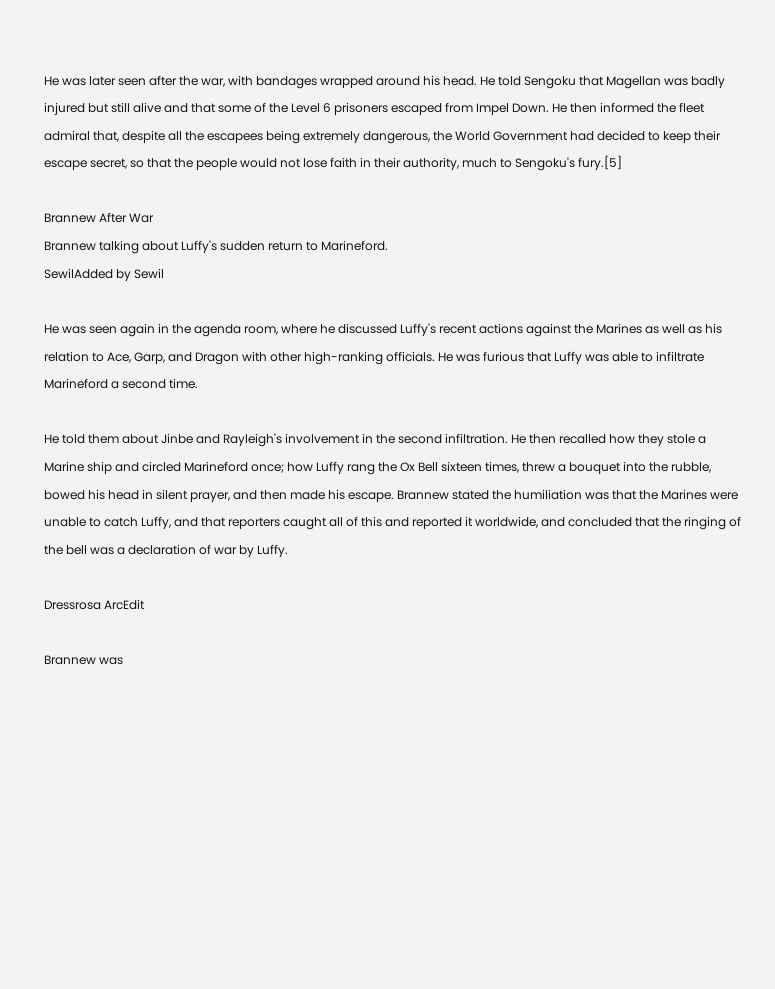He was later seen after the war, with bandages wrapped around his head. He told Sengoku that Magellan was badly injured but still alive and that some of the Level 6 prisoners escaped from Impel Down. He then informed the fleet admiral that, despite all the escapees being extremely dangerous, the World Government had decided to keep their escape secret, so that the people would not lose faith in their authority, much to Sengoku's fury.[5]

Brannew After War
Brannew talking about Luffy's sudden return to Marineford.
SewilAdded by Sewil

He was seen again in the agenda room, where he discussed Luffy's recent actions against the Marines as well as his relation to Ace, Garp, and Dragon with other high-ranking officials. He was furious that Luffy was able to infiltrate Marineford a second time.

He told them about Jinbe and Rayleigh's involvement in the second infiltration. He then recalled how they stole a Marine ship and circled Marineford once; how Luffy rang the Ox Bell sixteen times, threw a bouquet into the rubble, bowed his head in silent prayer, and then made his escape. Brannew stated the humiliation was that the Marines were unable to catch Luffy, and that reporters caught all of this and reported it worldwide, and concluded that the ringing of the bell was a declaration of war by Luffy.

Dressrosa ArcEdit

Brannew was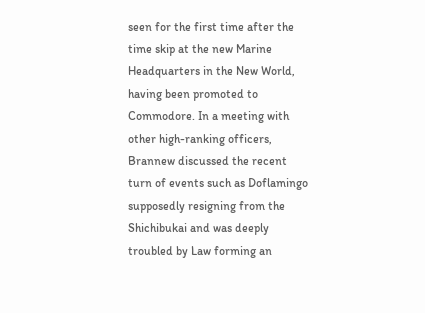seen for the first time after the time skip at the new Marine Headquarters in the New World, having been promoted to Commodore. In a meeting with other high-ranking officers, Brannew discussed the recent turn of events such as Doflamingo supposedly resigning from the Shichibukai and was deeply troubled by Law forming an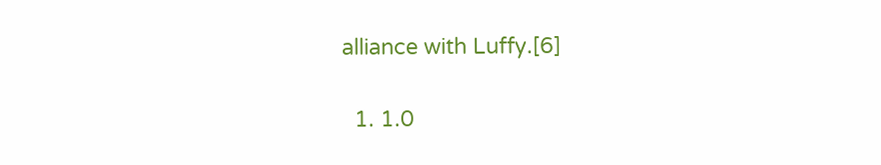alliance with Luffy.[6]


  1. 1.0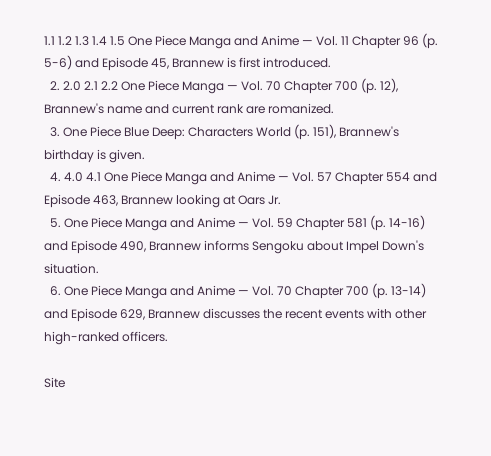1.1 1.2 1.3 1.4 1.5 One Piece Manga and Anime — Vol. 11 Chapter 96 (p. 5-6) and Episode 45, Brannew is first introduced.
  2. 2.0 2.1 2.2 One Piece Manga — Vol. 70 Chapter 700 (p. 12), Brannew's name and current rank are romanized.
  3. One Piece Blue Deep: Characters World (p. 151), Brannew's birthday is given.
  4. 4.0 4.1 One Piece Manga and Anime — Vol. 57 Chapter 554 and Episode 463, Brannew looking at Oars Jr.
  5. One Piece Manga and Anime — Vol. 59 Chapter 581 (p. 14-16) and Episode 490, Brannew informs Sengoku about Impel Down's situation.
  6. One Piece Manga and Anime — Vol. 70 Chapter 700 (p. 13-14) and Episode 629, Brannew discusses the recent events with other high-ranked officers.

Site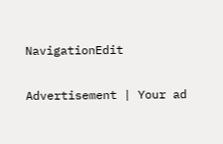NavigationEdit

Advertisement | Your ad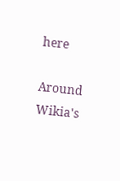here

Around Wikia's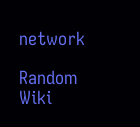network

Random Wiki